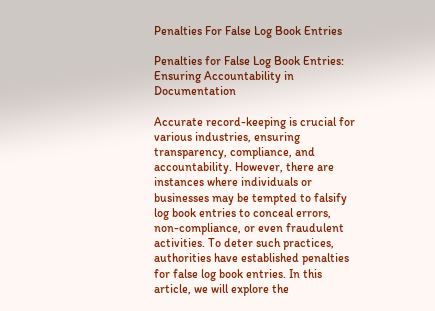Penalties For False Log Book Entries

Penalties for False Log Book Entries: Ensuring Accountability in Documentation

Accurate record-keeping is crucial for various industries, ensuring transparency, compliance, and accountability. However, there are instances where individuals or businesses may be tempted to falsify log book entries to conceal errors, non-compliance, or even fraudulent activities. To deter such practices, authorities have established penalties for false log book entries. In this article, we will explore the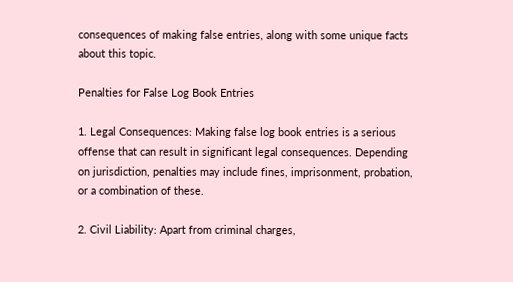consequences of making false entries, along with some unique facts about this topic.

Penalties for False Log Book Entries

1. Legal Consequences: Making false log book entries is a serious offense that can result in significant legal consequences. Depending on jurisdiction, penalties may include fines, imprisonment, probation, or a combination of these.

2. Civil Liability: Apart from criminal charges,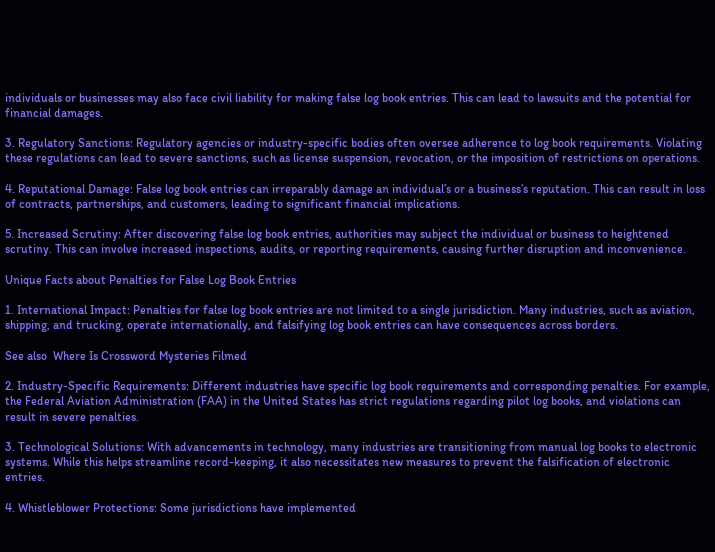individuals or businesses may also face civil liability for making false log book entries. This can lead to lawsuits and the potential for financial damages.

3. Regulatory Sanctions: Regulatory agencies or industry-specific bodies often oversee adherence to log book requirements. Violating these regulations can lead to severe sanctions, such as license suspension, revocation, or the imposition of restrictions on operations.

4. Reputational Damage: False log book entries can irreparably damage an individual’s or a business’s reputation. This can result in loss of contracts, partnerships, and customers, leading to significant financial implications.

5. Increased Scrutiny: After discovering false log book entries, authorities may subject the individual or business to heightened scrutiny. This can involve increased inspections, audits, or reporting requirements, causing further disruption and inconvenience.

Unique Facts about Penalties for False Log Book Entries

1. International Impact: Penalties for false log book entries are not limited to a single jurisdiction. Many industries, such as aviation, shipping, and trucking, operate internationally, and falsifying log book entries can have consequences across borders.

See also  Where Is Crossword Mysteries Filmed

2. Industry-Specific Requirements: Different industries have specific log book requirements and corresponding penalties. For example, the Federal Aviation Administration (FAA) in the United States has strict regulations regarding pilot log books, and violations can result in severe penalties.

3. Technological Solutions: With advancements in technology, many industries are transitioning from manual log books to electronic systems. While this helps streamline record-keeping, it also necessitates new measures to prevent the falsification of electronic entries.

4. Whistleblower Protections: Some jurisdictions have implemented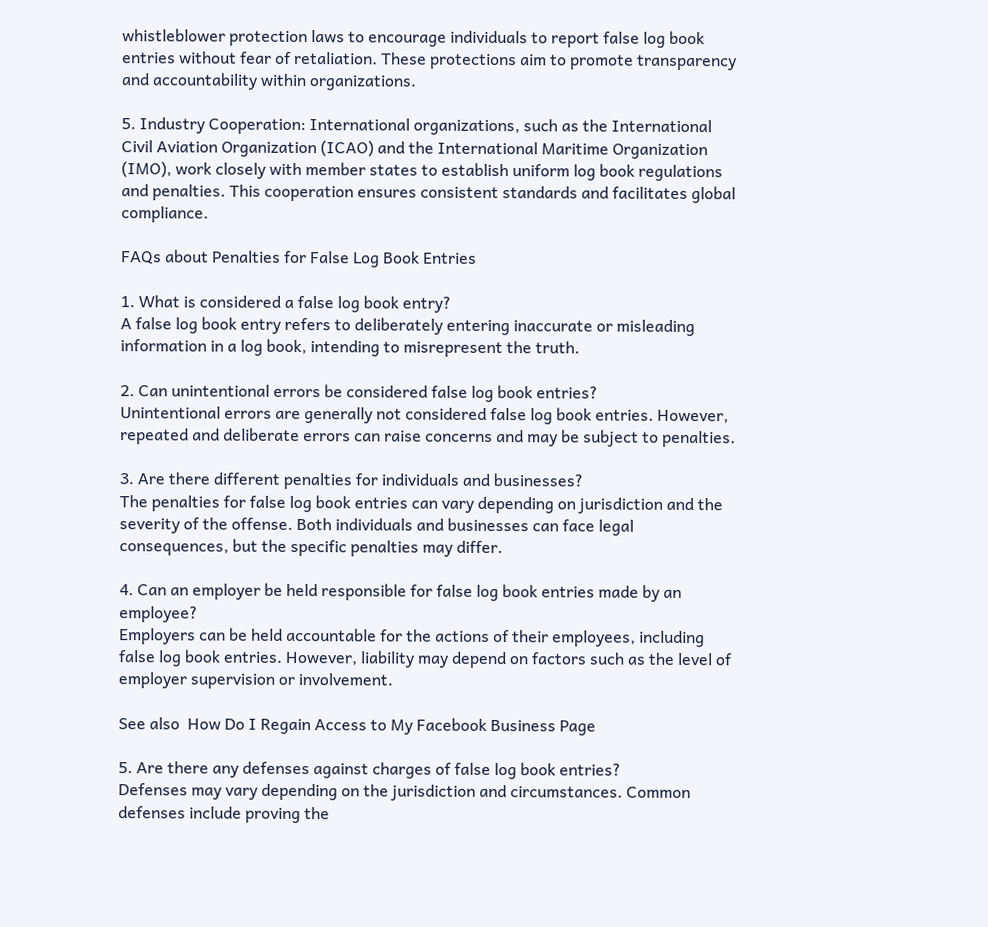whistleblower protection laws to encourage individuals to report false log book entries without fear of retaliation. These protections aim to promote transparency and accountability within organizations.

5. Industry Cooperation: International organizations, such as the International Civil Aviation Organization (ICAO) and the International Maritime Organization (IMO), work closely with member states to establish uniform log book regulations and penalties. This cooperation ensures consistent standards and facilitates global compliance.

FAQs about Penalties for False Log Book Entries

1. What is considered a false log book entry?
A false log book entry refers to deliberately entering inaccurate or misleading information in a log book, intending to misrepresent the truth.

2. Can unintentional errors be considered false log book entries?
Unintentional errors are generally not considered false log book entries. However, repeated and deliberate errors can raise concerns and may be subject to penalties.

3. Are there different penalties for individuals and businesses?
The penalties for false log book entries can vary depending on jurisdiction and the severity of the offense. Both individuals and businesses can face legal consequences, but the specific penalties may differ.

4. Can an employer be held responsible for false log book entries made by an employee?
Employers can be held accountable for the actions of their employees, including false log book entries. However, liability may depend on factors such as the level of employer supervision or involvement.

See also  How Do I Regain Access to My Facebook Business Page

5. Are there any defenses against charges of false log book entries?
Defenses may vary depending on the jurisdiction and circumstances. Common defenses include proving the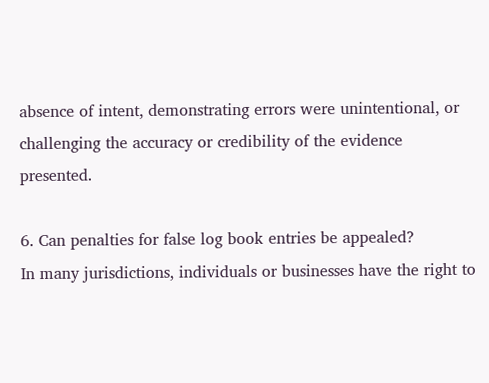absence of intent, demonstrating errors were unintentional, or challenging the accuracy or credibility of the evidence presented.

6. Can penalties for false log book entries be appealed?
In many jurisdictions, individuals or businesses have the right to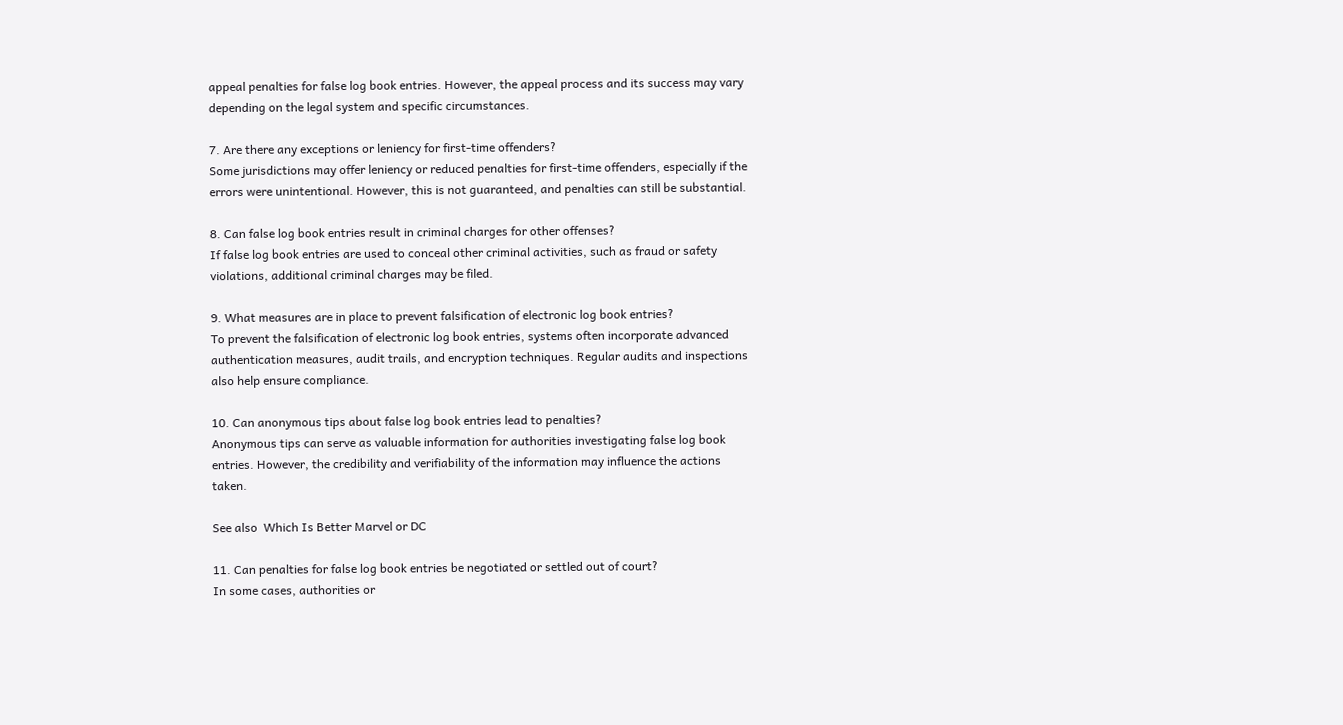appeal penalties for false log book entries. However, the appeal process and its success may vary depending on the legal system and specific circumstances.

7. Are there any exceptions or leniency for first-time offenders?
Some jurisdictions may offer leniency or reduced penalties for first-time offenders, especially if the errors were unintentional. However, this is not guaranteed, and penalties can still be substantial.

8. Can false log book entries result in criminal charges for other offenses?
If false log book entries are used to conceal other criminal activities, such as fraud or safety violations, additional criminal charges may be filed.

9. What measures are in place to prevent falsification of electronic log book entries?
To prevent the falsification of electronic log book entries, systems often incorporate advanced authentication measures, audit trails, and encryption techniques. Regular audits and inspections also help ensure compliance.

10. Can anonymous tips about false log book entries lead to penalties?
Anonymous tips can serve as valuable information for authorities investigating false log book entries. However, the credibility and verifiability of the information may influence the actions taken.

See also  Which Is Better Marvel or DC

11. Can penalties for false log book entries be negotiated or settled out of court?
In some cases, authorities or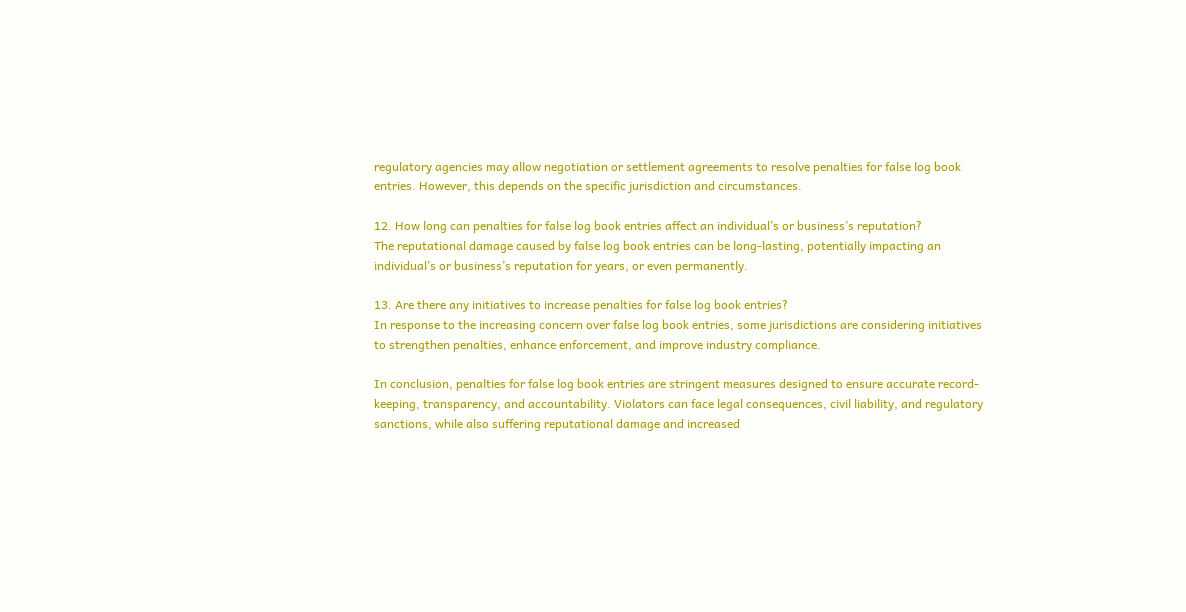regulatory agencies may allow negotiation or settlement agreements to resolve penalties for false log book entries. However, this depends on the specific jurisdiction and circumstances.

12. How long can penalties for false log book entries affect an individual’s or business’s reputation?
The reputational damage caused by false log book entries can be long-lasting, potentially impacting an individual’s or business’s reputation for years, or even permanently.

13. Are there any initiatives to increase penalties for false log book entries?
In response to the increasing concern over false log book entries, some jurisdictions are considering initiatives to strengthen penalties, enhance enforcement, and improve industry compliance.

In conclusion, penalties for false log book entries are stringent measures designed to ensure accurate record-keeping, transparency, and accountability. Violators can face legal consequences, civil liability, and regulatory sanctions, while also suffering reputational damage and increased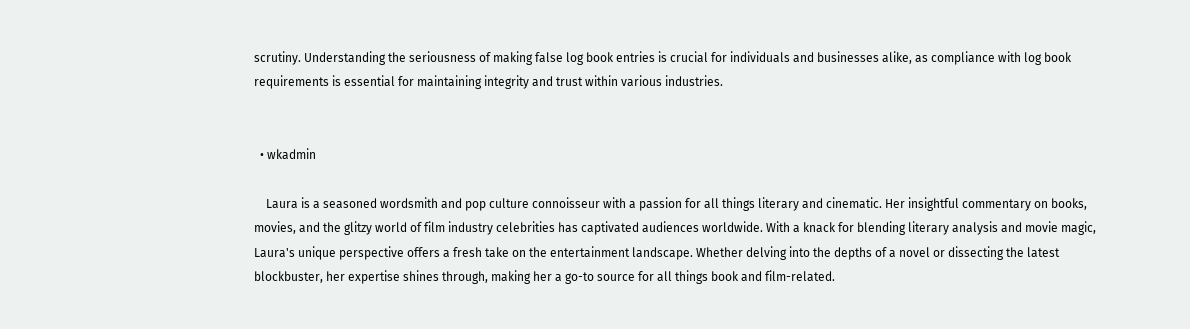scrutiny. Understanding the seriousness of making false log book entries is crucial for individuals and businesses alike, as compliance with log book requirements is essential for maintaining integrity and trust within various industries.


  • wkadmin

    Laura is a seasoned wordsmith and pop culture connoisseur with a passion for all things literary and cinematic. Her insightful commentary on books, movies, and the glitzy world of film industry celebrities has captivated audiences worldwide. With a knack for blending literary analysis and movie magic, Laura's unique perspective offers a fresh take on the entertainment landscape. Whether delving into the depths of a novel or dissecting the latest blockbuster, her expertise shines through, making her a go-to source for all things book and film-related.